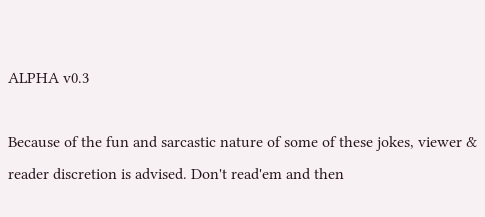ALPHA v0.3

Because of the fun and sarcastic nature of some of these jokes, viewer & reader discretion is advised. Don't read'em and then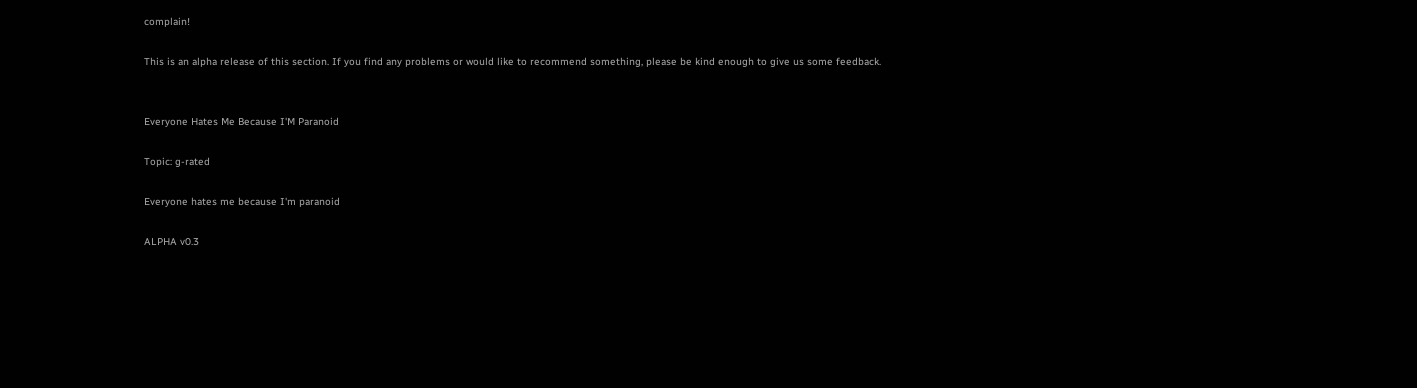complain!

This is an alpha release of this section. If you find any problems or would like to recommend something, please be kind enough to give us some feedback.


Everyone Hates Me Because I'M Paranoid

Topic: g-rated

Everyone hates me because I'm paranoid

ALPHA v0.3